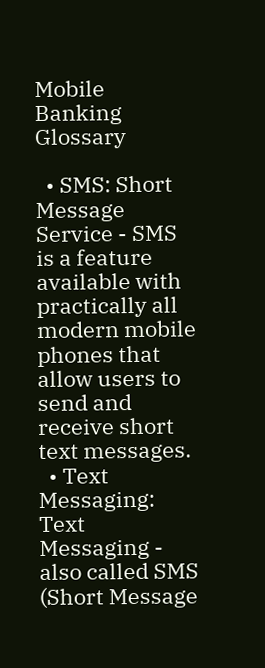Mobile Banking Glossary

  • SMS: Short Message Service - SMS is a feature available with practically all modern mobile phones that allow users to send and receive short text messages.
  • Text Messaging: Text Messaging - also called SMS (Short Message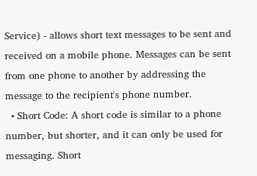Service) - allows short text messages to be sent and received on a mobile phone. Messages can be sent from one phone to another by addressing the message to the recipient's phone number.
  • Short Code: A short code is similar to a phone number, but shorter, and it can only be used for messaging. Short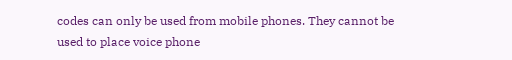codes can only be used from mobile phones. They cannot be used to place voice phone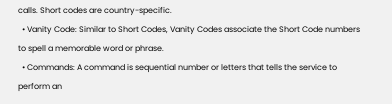calls. Short codes are country-specific.
  • Vanity Code: Similar to Short Codes, Vanity Codes associate the Short Code numbers to spell a memorable word or phrase.
  • Commands: A command is sequential number or letters that tells the service to perform an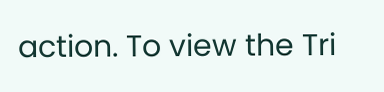action. To view the Tri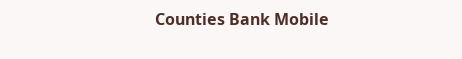Counties Bank Mobile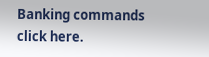Banking commands click here.